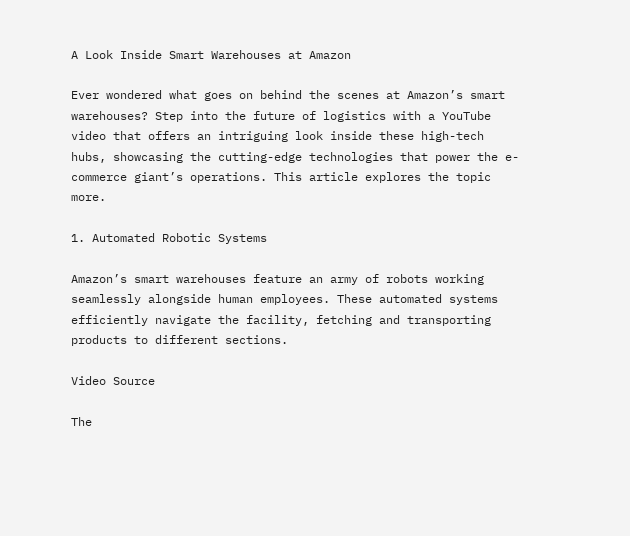A Look Inside Smart Warehouses at Amazon

Ever wondered what goes on behind the scenes at Amazon’s smart warehouses? Step into the future of logistics with a YouTube video that offers an intriguing look inside these high-tech hubs, showcasing the cutting-edge technologies that power the e-commerce giant’s operations. This article explores the topic more.

1. Automated Robotic Systems

Amazon’s smart warehouses feature an army of robots working seamlessly alongside human employees. These automated systems efficiently navigate the facility, fetching and transporting products to different sections.

Video Source

The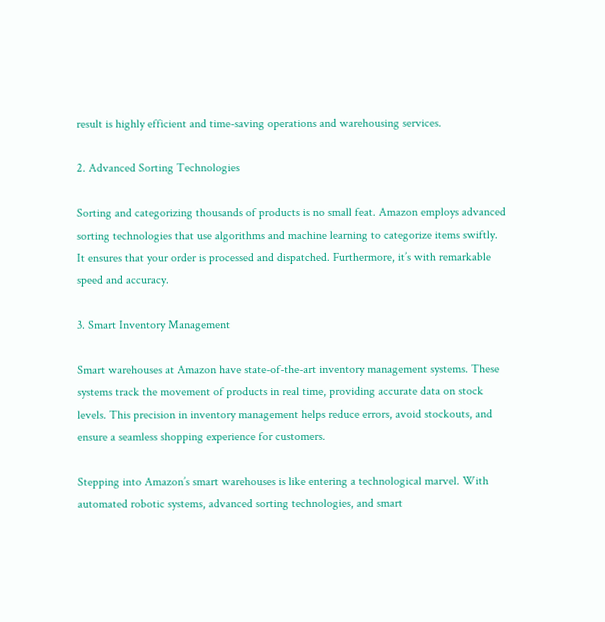result is highly efficient and time-saving operations and warehousing services.

2. Advanced Sorting Technologies

Sorting and categorizing thousands of products is no small feat. Amazon employs advanced sorting technologies that use algorithms and machine learning to categorize items swiftly. It ensures that your order is processed and dispatched. Furthermore, it’s with remarkable speed and accuracy.

3. Smart Inventory Management

Smart warehouses at Amazon have state-of-the-art inventory management systems. These systems track the movement of products in real time, providing accurate data on stock levels. This precision in inventory management helps reduce errors, avoid stockouts, and ensure a seamless shopping experience for customers.

Stepping into Amazon’s smart warehouses is like entering a technological marvel. With automated robotic systems, advanced sorting technologies, and smart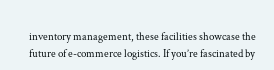inventory management, these facilities showcase the future of e-commerce logistics. If you’re fascinated by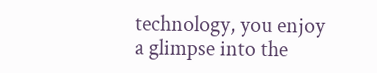technology, you enjoy a glimpse into the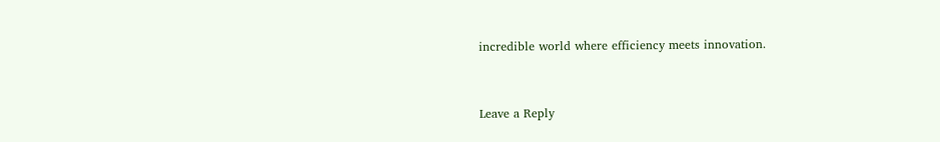incredible world where efficiency meets innovation.


Leave a Reply